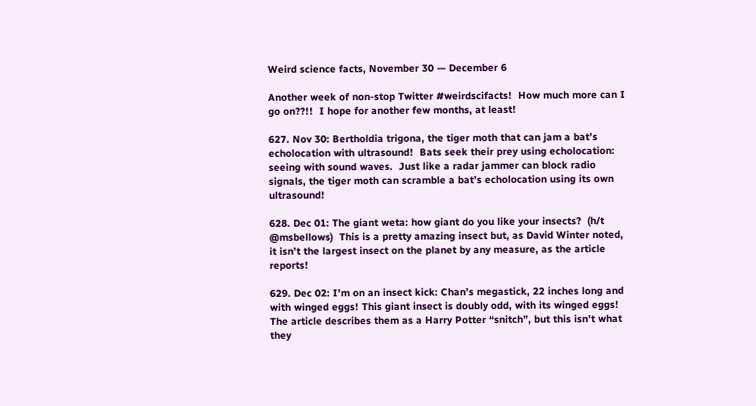Weird science facts, November 30 — December 6

Another week of non-stop Twitter #weirdscifacts!  How much more can I go on??!!  I hope for another few months, at least!

627. Nov 30: Bertholdia trigona, the tiger moth that can jam a bat’s echolocation with ultrasound!  Bats seek their prey using echolocation: seeing with sound waves.  Just like a radar jammer can block radio signals, the tiger moth can scramble a bat’s echolocation using its own ultrasound!

628. Dec 01: The giant weta: how giant do you like your insects?  (h/t @msbellows)  This is a pretty amazing insect but, as David Winter noted, it isn’t the largest insect on the planet by any measure, as the article reports!

629. Dec 02: I’m on an insect kick: Chan’s megastick, 22 inches long and with winged eggs! This giant insect is doubly odd, with its winged eggs!  The article describes them as a Harry Potter “snitch”, but this isn’t what they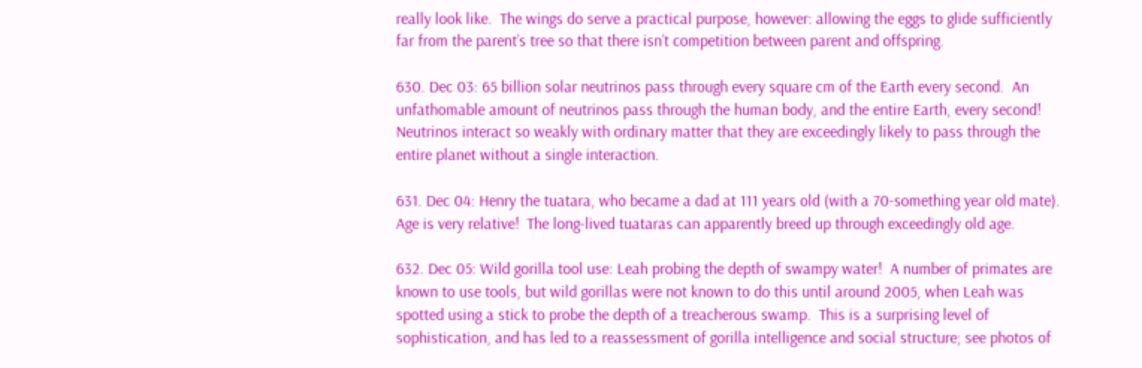really look like.  The wings do serve a practical purpose, however: allowing the eggs to glide sufficiently far from the parent’s tree so that there isn’t competition between parent and offspring.

630. Dec 03: 65 billion solar neutrinos pass through every square cm of the Earth every second.  An unfathomable amount of neutrinos pass through the human body, and the entire Earth, every second!  Neutrinos interact so weakly with ordinary matter that they are exceedingly likely to pass through the entire planet without a single interaction.

631. Dec 04: Henry the tuatara, who became a dad at 111 years old (with a 70-something year old mate).  Age is very relative!  The long-lived tuataras can apparently breed up through exceedingly old age.

632. Dec 05: Wild gorilla tool use: Leah probing the depth of swampy water!  A number of primates are known to use tools, but wild gorillas were not known to do this until around 2005, when Leah was spotted using a stick to probe the depth of a treacherous swamp.  This is a surprising level of sophistication, and has led to a reassessment of gorilla intelligence and social structure; see photos of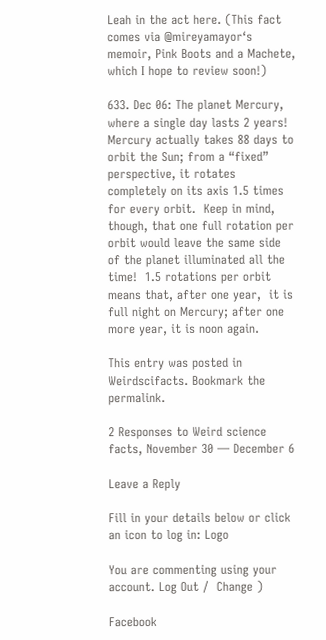Leah in the act here. (This fact comes via @mireyamayor‘s memoir, Pink Boots and a Machete, which I hope to review soon!)

633. Dec 06: The planet Mercury, where a single day lasts 2 years!  Mercury actually takes 88 days to orbit the Sun; from a “fixed” perspective, it rotates completely on its axis 1.5 times for every orbit.  Keep in mind, though, that one full rotation per orbit would leave the same side of the planet illuminated all the time!  1.5 rotations per orbit means that, after one year,  it is full night on Mercury; after one more year, it is noon again.

This entry was posted in Weirdscifacts. Bookmark the permalink.

2 Responses to Weird science facts, November 30 — December 6

Leave a Reply

Fill in your details below or click an icon to log in: Logo

You are commenting using your account. Log Out /  Change )

Facebook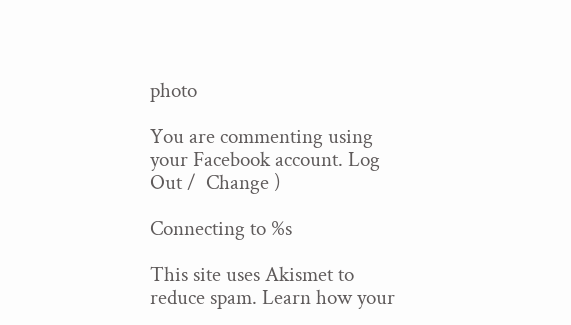photo

You are commenting using your Facebook account. Log Out /  Change )

Connecting to %s

This site uses Akismet to reduce spam. Learn how your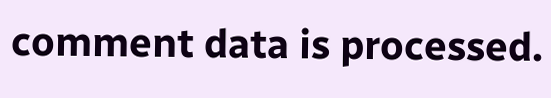comment data is processed.